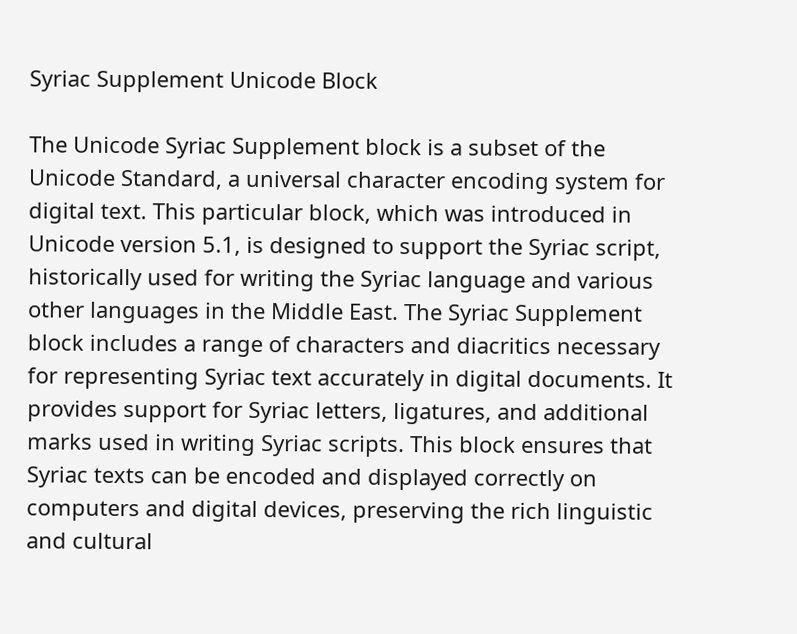Syriac Supplement Unicode Block

The Unicode Syriac Supplement block is a subset of the Unicode Standard, a universal character encoding system for digital text. This particular block, which was introduced in Unicode version 5.1, is designed to support the Syriac script, historically used for writing the Syriac language and various other languages in the Middle East. The Syriac Supplement block includes a range of characters and diacritics necessary for representing Syriac text accurately in digital documents. It provides support for Syriac letters, ligatures, and additional marks used in writing Syriac scripts. This block ensures that Syriac texts can be encoded and displayed correctly on computers and digital devices, preserving the rich linguistic and cultural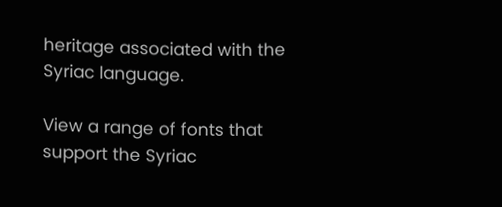heritage associated with the Syriac language.

View a range of fonts that support the Syriac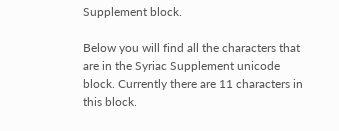Supplement block.

Below you will find all the characters that are in the Syriac Supplement unicode block. Currently there are 11 characters in this block.